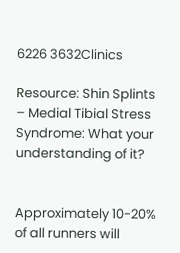6226 3632Clinics

Resource: Shin Splints – Medial Tibial Stress Syndrome: What your understanding of it?


Approximately 10-20% of all runners will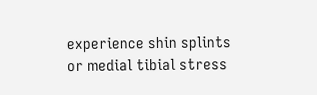experience shin splints or medial tibial stress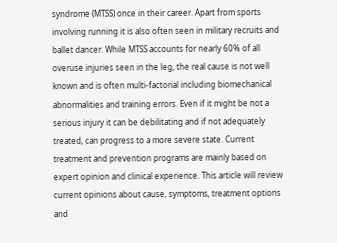syndrome (MTSS) once in their career. Apart from sports involving running it is also often seen in military recruits and ballet dancer. While MTSS accounts for nearly 60% of all overuse injuries seen in the leg, the real cause is not well known and is often multi-factorial including biomechanical abnormalities and training errors. Even if it might be not a serious injury it can be debilitating and if not adequately treated, can progress to a more severe state. Current treatment and prevention programs are mainly based on expert opinion and clinical experience. This article will review current opinions about cause, symptoms, treatment options and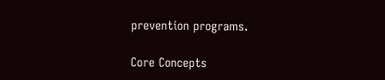prevention programs.

Core Concepts